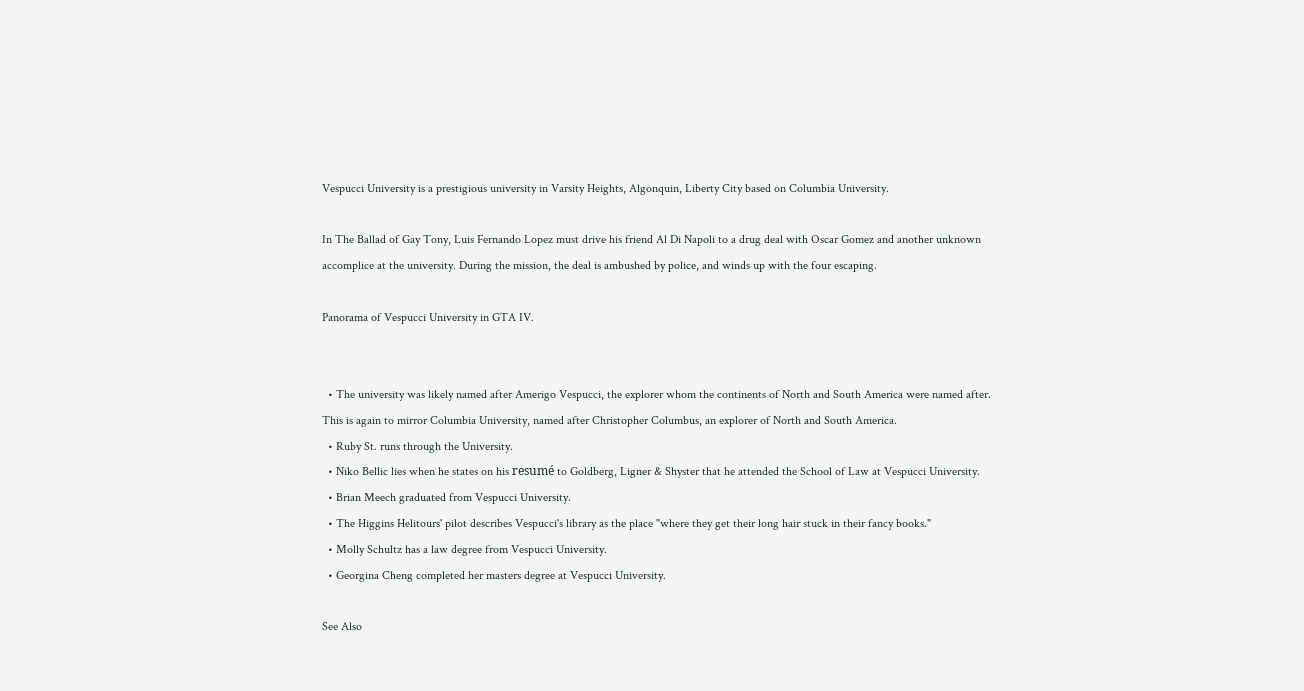Vespucci University is a prestigious university in Varsity Heights, Algonquin, Liberty City based on Columbia University.

In The Ballad of Gay Tony, Luis Fernando Lopez must drive his friend Al Di Napoli to a drug deal with Oscar Gomez and another unknown accomplice at the university. During the mission, the deal is ambushed by police, and winds up with the four escaping.

Panorama of Vespucci University in GTA IV.


  • The university was likely named after Amerigo Vespucci, the explorer whom the continents of North and South America were named after. This is again to mirror Columbia University, named after Christopher Columbus, an explorer of North and South America.
  • Ruby St. runs through the University.
  • Niko Bellic lies when he states on his resumé to Goldberg, Ligner & Shyster that he attended the School of Law at Vespucci University.
  • Brian Meech graduated from Vespucci University.
  • The Higgins Helitours' pilot describes Vespucci's library as the place "where they get their long hair stuck in their fancy books."
  • Molly Schultz has a law degree from Vespucci University.
  • Georgina Cheng completed her masters degree at Vespucci University.

See Also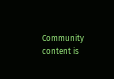Community content is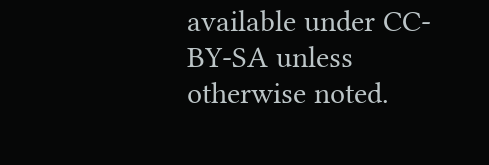available under CC-BY-SA unless otherwise noted.